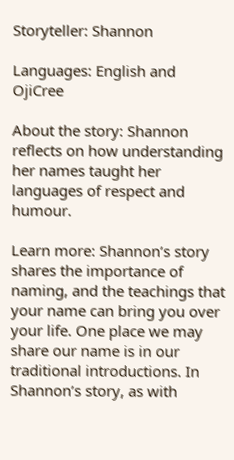Storyteller: Shannon

Languages: English and OjiCree

About the story: Shannon reflects on how understanding her names taught her languages of respect and humour.

Learn more: Shannon’s story shares the importance of naming, and the teachings that your name can bring you over your life. One place we may share our name is in our traditional introductions. In Shannon’s story, as with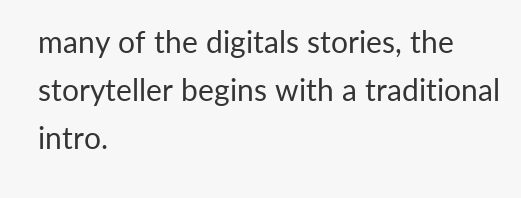many of the digitals stories, the storyteller begins with a traditional intro.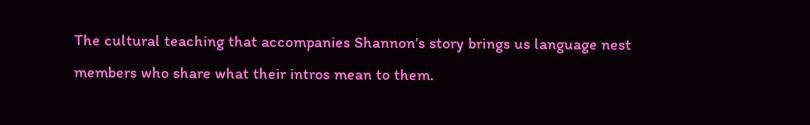The cultural teaching that accompanies Shannon’s story brings us language nest members who share what their intros mean to them.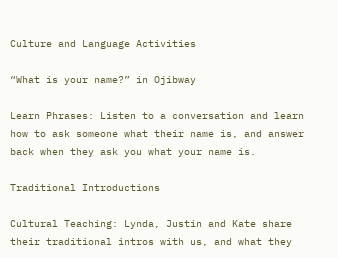Culture and Language Activities

“What is your name?” in Ojibway

Learn Phrases: Listen to a conversation and learn how to ask someone what their name is, and answer back when they ask you what your name is.

Traditional Introductions

Cultural Teaching: Lynda, Justin and Kate share their traditional intros with us, and what they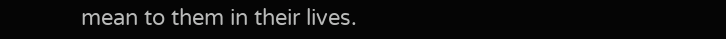mean to them in their lives.